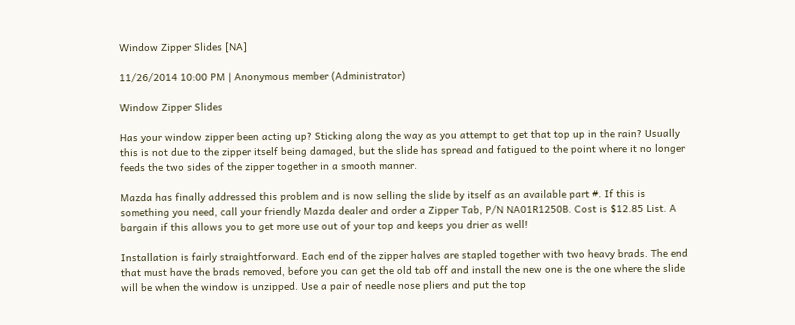Window Zipper Slides [NA]

11/26/2014 10:00 PM | Anonymous member (Administrator)

Window Zipper Slides

Has your window zipper been acting up? Sticking along the way as you attempt to get that top up in the rain? Usually this is not due to the zipper itself being damaged, but the slide has spread and fatigued to the point where it no longer feeds the two sides of the zipper together in a smooth manner.

Mazda has finally addressed this problem and is now selling the slide by itself as an available part #. If this is something you need, call your friendly Mazda dealer and order a Zipper Tab, P/N NA01R1250B. Cost is $12.85 List. A bargain if this allows you to get more use out of your top and keeps you drier as well!

Installation is fairly straightforward. Each end of the zipper halves are stapled together with two heavy brads. The end that must have the brads removed, before you can get the old tab off and install the new one is the one where the slide will be when the window is unzipped. Use a pair of needle nose pliers and put the top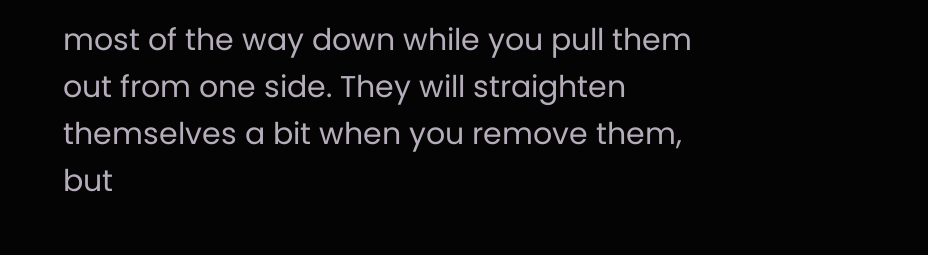most of the way down while you pull them out from one side. They will straighten themselves a bit when you remove them, but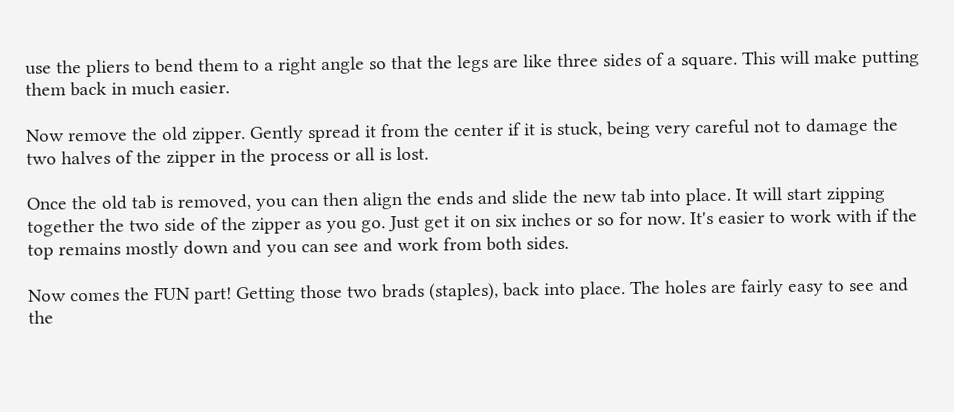use the pliers to bend them to a right angle so that the legs are like three sides of a square. This will make putting them back in much easier.

Now remove the old zipper. Gently spread it from the center if it is stuck, being very careful not to damage the two halves of the zipper in the process or all is lost.

Once the old tab is removed, you can then align the ends and slide the new tab into place. It will start zipping together the two side of the zipper as you go. Just get it on six inches or so for now. It's easier to work with if the top remains mostly down and you can see and work from both sides.

Now comes the FUN part! Getting those two brads (staples), back into place. The holes are fairly easy to see and the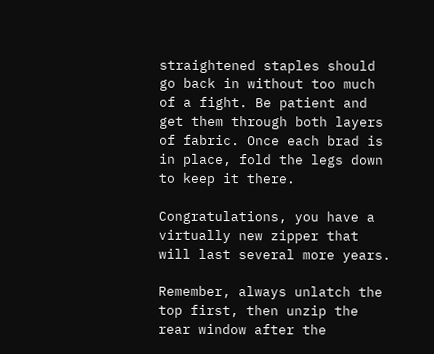straightened staples should go back in without too much of a fight. Be patient and get them through both layers of fabric. Once each brad is in place, fold the legs down to keep it there.

Congratulations, you have a virtually new zipper that will last several more years.

Remember, always unlatch the top first, then unzip the rear window after the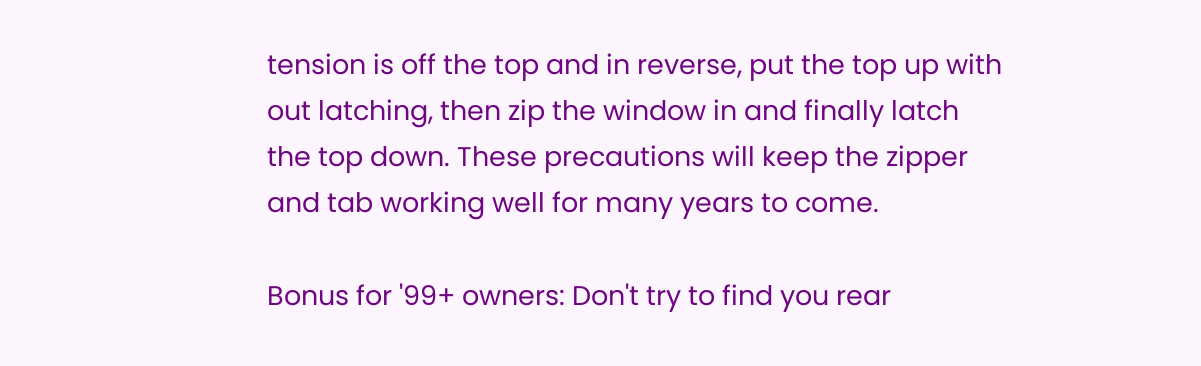tension is off the top and in reverse, put the top up with out latching, then zip the window in and finally latch the top down. These precautions will keep the zipper and tab working well for many years to come.

Bonus for '99+ owners: Don't try to find you rear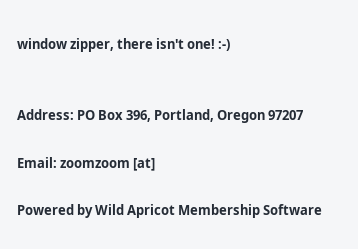window zipper, there isn't one! :-)


Address: PO Box 396, Portland, Oregon 97207

Email: zoomzoom [at]

Powered by Wild Apricot Membership Software